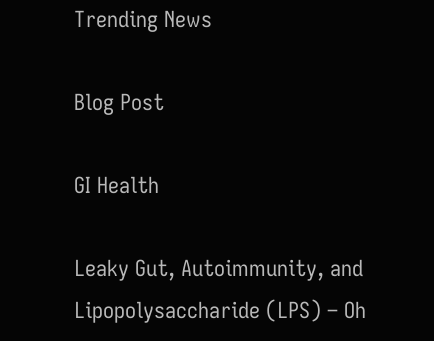Trending News

Blog Post

GI Health

Leaky Gut, Autoimmunity, and Lipopolysaccharide (LPS) – Oh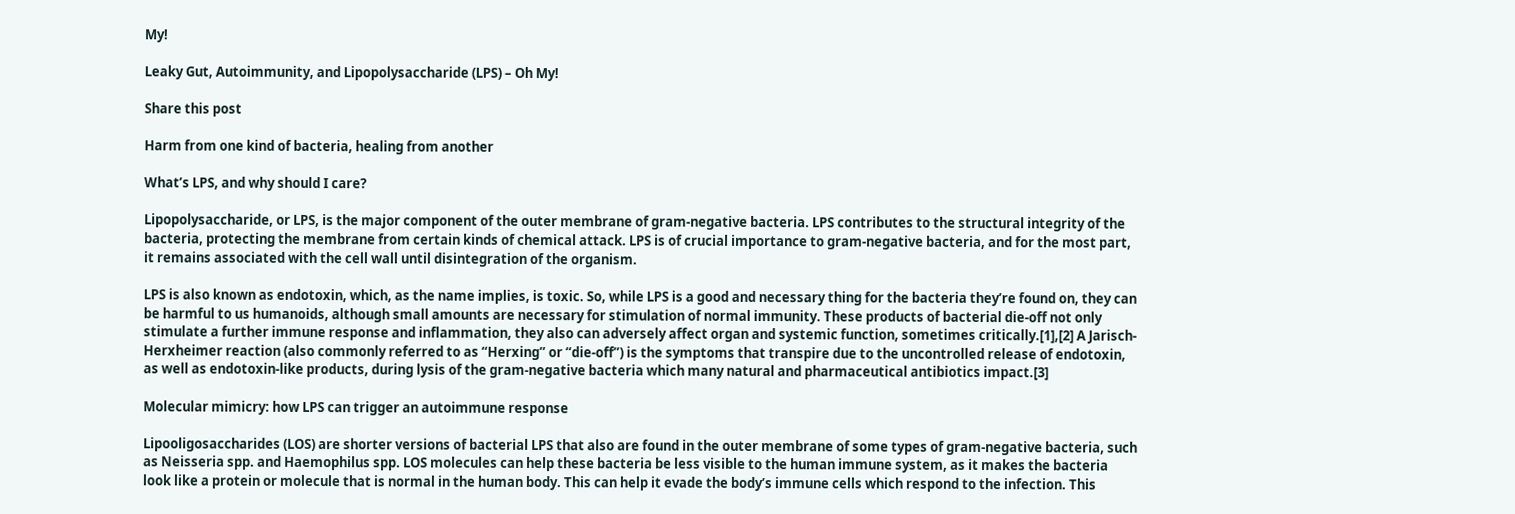My!

Leaky Gut, Autoimmunity, and Lipopolysaccharide (LPS) – Oh My!

Share this post

Harm from one kind of bacteria, healing from another

What’s LPS, and why should I care?

Lipopolysaccharide, or LPS, is the major component of the outer membrane of gram-negative bacteria. LPS contributes to the structural integrity of the bacteria, protecting the membrane from certain kinds of chemical attack. LPS is of crucial importance to gram-negative bacteria, and for the most part, it remains associated with the cell wall until disintegration of the organism.

LPS is also known as endotoxin, which, as the name implies, is toxic. So, while LPS is a good and necessary thing for the bacteria they’re found on, they can be harmful to us humanoids, although small amounts are necessary for stimulation of normal immunity. These products of bacterial die-off not only stimulate a further immune response and inflammation, they also can adversely affect organ and systemic function, sometimes critically.[1],[2] A Jarisch-Herxheimer reaction (also commonly referred to as “Herxing” or “die-off”) is the symptoms that transpire due to the uncontrolled release of endotoxin, as well as endotoxin-like products, during lysis of the gram-negative bacteria which many natural and pharmaceutical antibiotics impact.[3]

Molecular mimicry: how LPS can trigger an autoimmune response

Lipooligosaccharides (LOS) are shorter versions of bacterial LPS that also are found in the outer membrane of some types of gram-negative bacteria, such as Neisseria spp. and Haemophilus spp. LOS molecules can help these bacteria be less visible to the human immune system, as it makes the bacteria look like a protein or molecule that is normal in the human body. This can help it evade the body’s immune cells which respond to the infection. This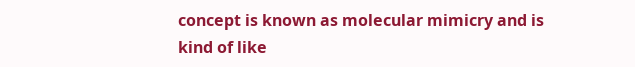concept is known as molecular mimicry and is kind of like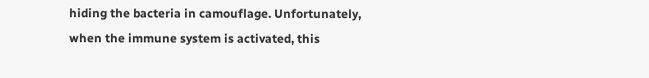hiding the bacteria in camouflage. Unfortunately, when the immune system is activated, this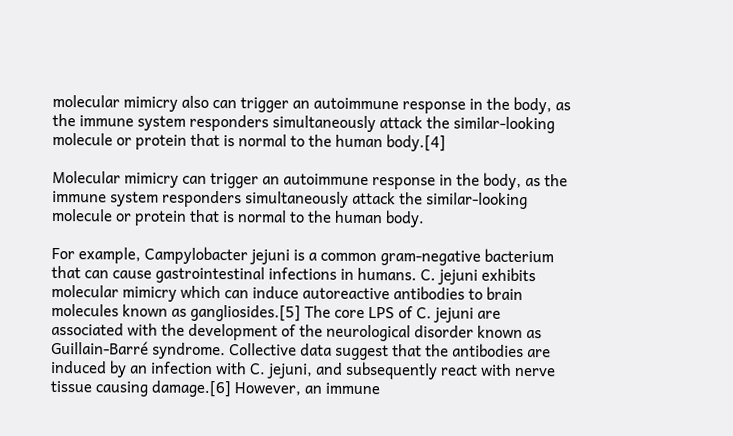molecular mimicry also can trigger an autoimmune response in the body, as the immune system responders simultaneously attack the similar-looking molecule or protein that is normal to the human body.[4]

Molecular mimicry can trigger an autoimmune response in the body, as the immune system responders simultaneously attack the similar-looking molecule or protein that is normal to the human body.

For example, Campylobacter jejuni is a common gram-negative bacterium that can cause gastrointestinal infections in humans. C. jejuni exhibits molecular mimicry which can induce autoreactive antibodies to brain molecules known as gangliosides.[5] The core LPS of C. jejuni are associated with the development of the neurological disorder known as Guillain-Barré syndrome. Collective data suggest that the antibodies are induced by an infection with C. jejuni, and subsequently react with nerve tissue causing damage.[6] However, an immune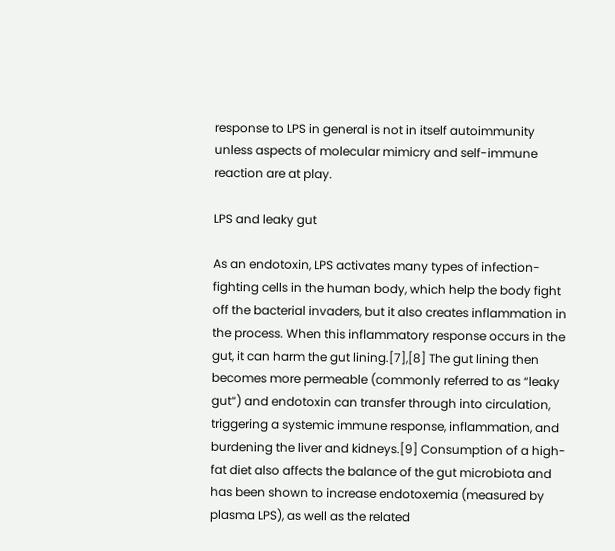response to LPS in general is not in itself autoimmunity unless aspects of molecular mimicry and self-immune reaction are at play.

LPS and leaky gut

As an endotoxin, LPS activates many types of infection-fighting cells in the human body, which help the body fight off the bacterial invaders, but it also creates inflammation in the process. When this inflammatory response occurs in the gut, it can harm the gut lining.[7],[8] The gut lining then becomes more permeable (commonly referred to as “leaky gut“) and endotoxin can transfer through into circulation, triggering a systemic immune response, inflammation, and burdening the liver and kidneys.[9] Consumption of a high-fat diet also affects the balance of the gut microbiota and has been shown to increase endotoxemia (measured by plasma LPS), as well as the related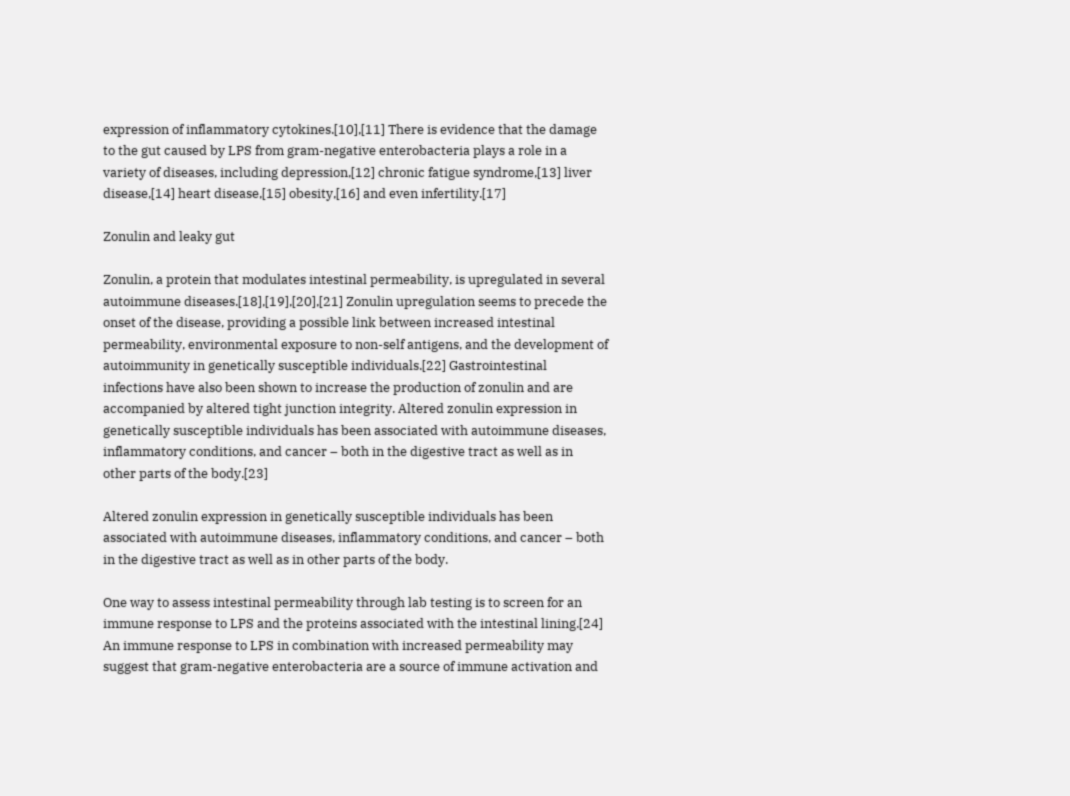expression of inflammatory cytokines.[10],[11] There is evidence that the damage to the gut caused by LPS from gram-negative enterobacteria plays a role in a variety of diseases, including depression,[12] chronic fatigue syndrome,[13] liver disease,[14] heart disease,[15] obesity,[16] and even infertility.[17]

Zonulin and leaky gut

Zonulin, a protein that modulates intestinal permeability, is upregulated in several autoimmune diseases.[18],[19],[20],[21] Zonulin upregulation seems to precede the onset of the disease, providing a possible link between increased intestinal permeability, environmental exposure to non-self antigens, and the development of autoimmunity in genetically susceptible individuals.[22] Gastrointestinal infections have also been shown to increase the production of zonulin and are accompanied by altered tight junction integrity. Altered zonulin expression in genetically susceptible individuals has been associated with autoimmune diseases, inflammatory conditions, and cancer – both in the digestive tract as well as in other parts of the body.[23]

Altered zonulin expression in genetically susceptible individuals has been associated with autoimmune diseases, inflammatory conditions, and cancer – both in the digestive tract as well as in other parts of the body.

One way to assess intestinal permeability through lab testing is to screen for an immune response to LPS and the proteins associated with the intestinal lining.[24] An immune response to LPS in combination with increased permeability may suggest that gram-negative enterobacteria are a source of immune activation and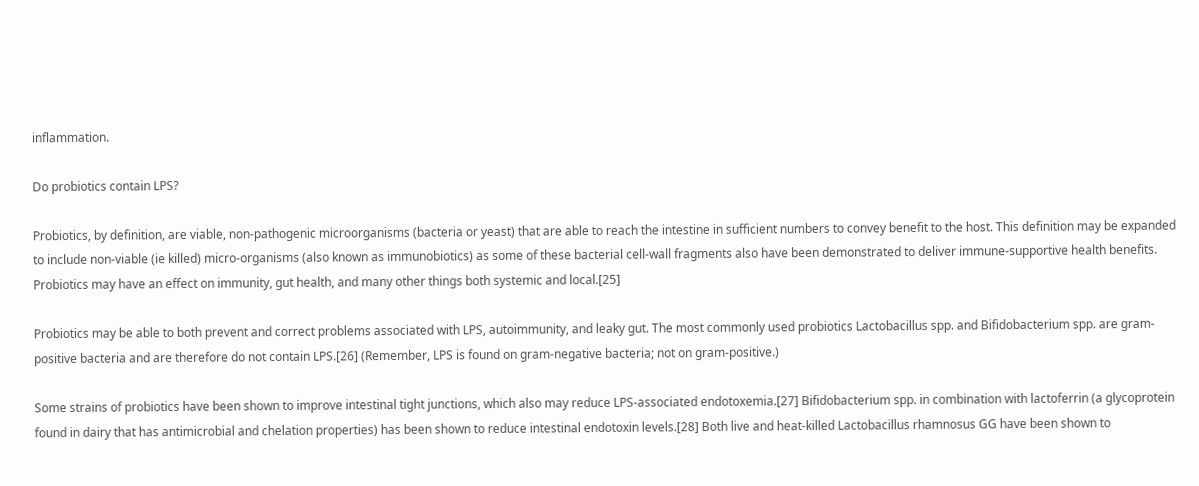inflammation.

Do probiotics contain LPS?

Probiotics, by definition, are viable, non-pathogenic microorganisms (bacteria or yeast) that are able to reach the intestine in sufficient numbers to convey benefit to the host. This definition may be expanded to include non-viable (ie killed) micro-organisms (also known as immunobiotics) as some of these bacterial cell-wall fragments also have been demonstrated to deliver immune-supportive health benefits. Probiotics may have an effect on immunity, gut health, and many other things both systemic and local.[25]

Probiotics may be able to both prevent and correct problems associated with LPS, autoimmunity, and leaky gut. The most commonly used probiotics Lactobacillus spp. and Bifidobacterium spp. are gram-positive bacteria and are therefore do not contain LPS.[26] (Remember, LPS is found on gram-negative bacteria; not on gram-positive.)

Some strains of probiotics have been shown to improve intestinal tight junctions, which also may reduce LPS-associated endotoxemia.[27] Bifidobacterium spp. in combination with lactoferrin (a glycoprotein found in dairy that has antimicrobial and chelation properties) has been shown to reduce intestinal endotoxin levels.[28] Both live and heat-killed Lactobacillus rhamnosus GG have been shown to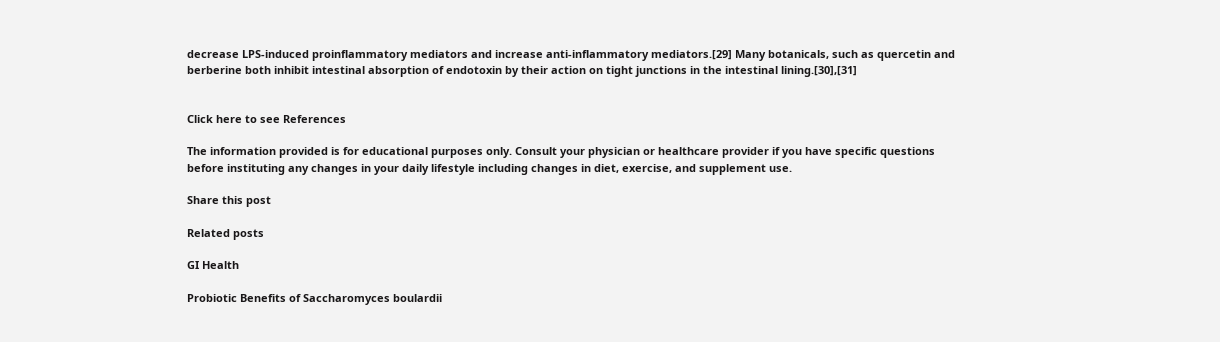decrease LPS-induced proinflammatory mediators and increase anti-inflammatory mediators.[29] Many botanicals, such as quercetin and berberine both inhibit intestinal absorption of endotoxin by their action on tight junctions in the intestinal lining.[30],[31]


Click here to see References

The information provided is for educational purposes only. Consult your physician or healthcare provider if you have specific questions before instituting any changes in your daily lifestyle including changes in diet, exercise, and supplement use.

Share this post

Related posts

GI Health

Probiotic Benefits of Saccharomyces boulardii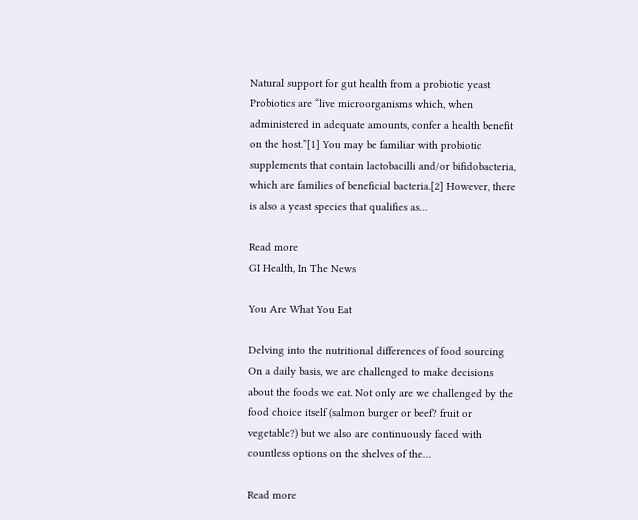Natural support for gut health from a probiotic yeast Probiotics are “live microorganisms which, when administered in adequate amounts, confer a health benefit on the host.”[1] You may be familiar with probiotic supplements that contain lactobacilli and/or bifidobacteria, which are families of beneficial bacteria.[2] However, there is also a yeast species that qualifies as…

Read more
GI Health, In The News

You Are What You Eat

Delving into the nutritional differences of food sourcing On a daily basis, we are challenged to make decisions about the foods we eat. Not only are we challenged by the food choice itself (salmon burger or beef? fruit or vegetable?) but we also are continuously faced with countless options on the shelves of the…

Read more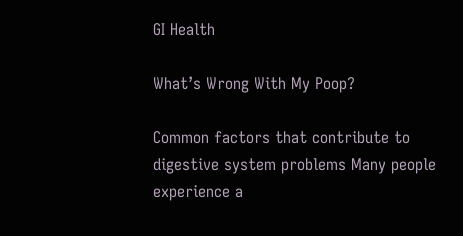GI Health

What’s Wrong With My Poop?

Common factors that contribute to digestive system problems Many people experience a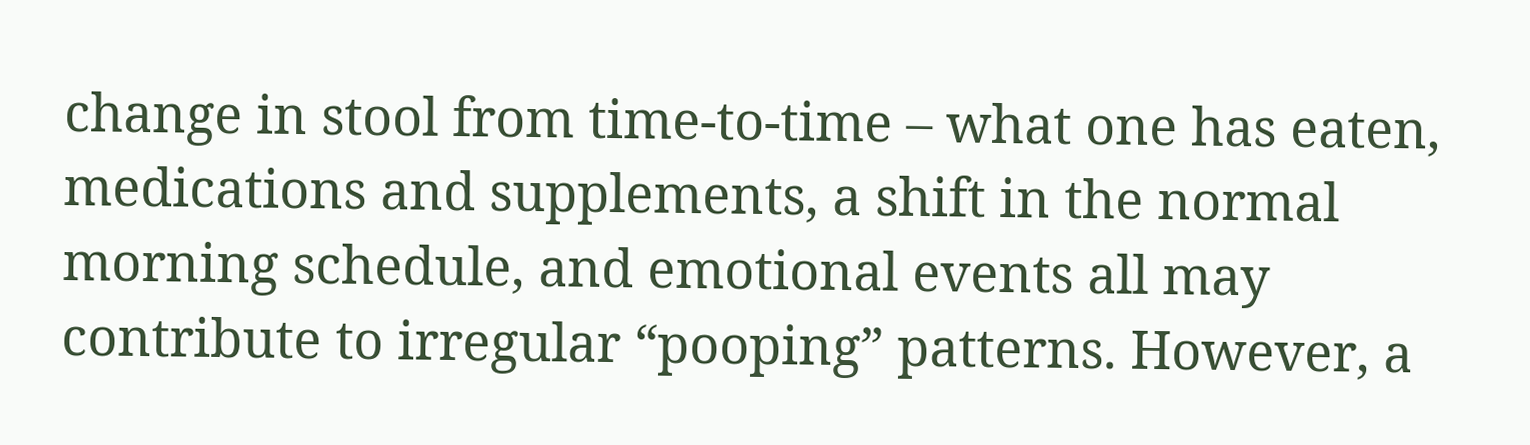change in stool from time-to-time – what one has eaten, medications and supplements, a shift in the normal morning schedule, and emotional events all may contribute to irregular “pooping” patterns. However, a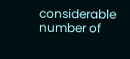considerable number of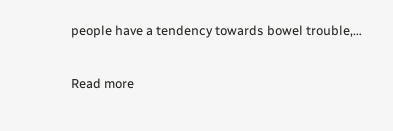people have a tendency towards bowel trouble,…

Read more